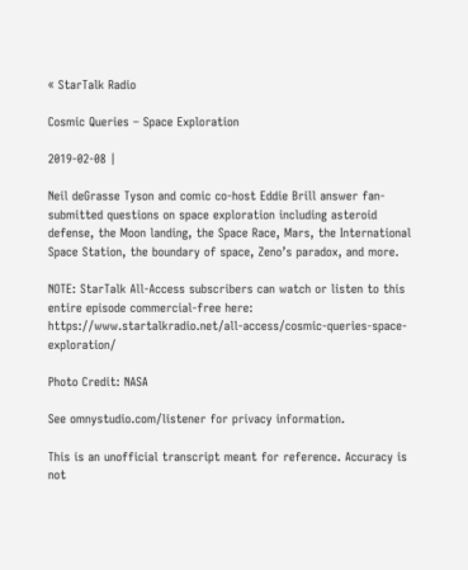« StarTalk Radio

Cosmic Queries – Space Exploration

2019-02-08 |

Neil deGrasse Tyson and comic co-host Eddie Brill answer fan-submitted questions on space exploration including asteroid defense, the Moon landing, the Space Race, Mars, the International Space Station, the boundary of space, Zeno’s paradox, and more.

NOTE: StarTalk All-Access subscribers can watch or listen to this entire episode commercial-free here: https://www.startalkradio.net/all-access/cosmic-queries-space-exploration/

Photo Credit: NASA

See omnystudio.com/listener for privacy information.

This is an unofficial transcript meant for reference. Accuracy is not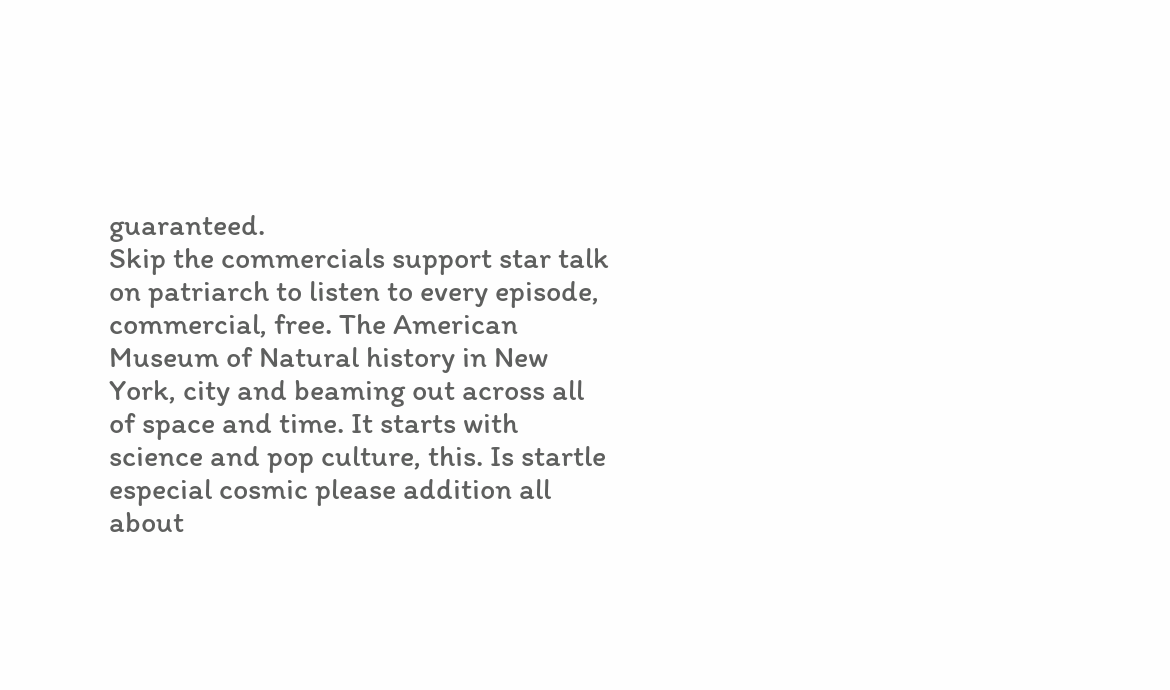guaranteed.
Skip the commercials support star talk on patriarch to listen to every episode, commercial, free. The American Museum of Natural history in New York, city and beaming out across all of space and time. It starts with science and pop culture, this. Is startle especial cosmic please addition all about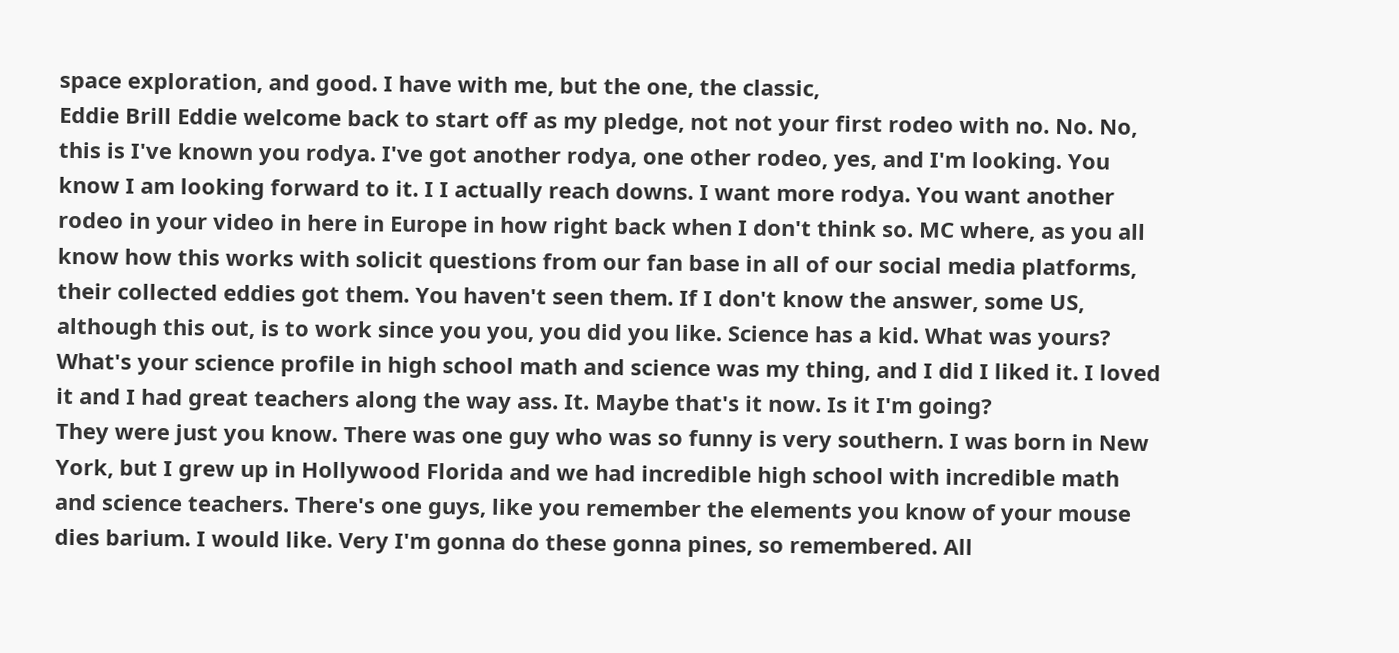space exploration, and good. I have with me, but the one, the classic,
Eddie Brill Eddie welcome back to start off as my pledge, not not your first rodeo with no. No. No, this is I've known you rodya. I've got another rodya, one other rodeo, yes, and I'm looking. You know I am looking forward to it. I I actually reach downs. I want more rodya. You want another rodeo in your video in here in Europe in how right back when I don't think so. MC where, as you all know how this works with solicit questions from our fan base in all of our social media platforms, their collected eddies got them. You haven't seen them. If I don't know the answer, some US, although this out, is to work since you you, you did you like. Science has a kid. What was yours? What's your science profile in high school math and science was my thing, and I did I liked it. I loved it and I had great teachers along the way ass. It. Maybe that's it now. Is it I'm going?
They were just you know. There was one guy who was so funny is very southern. I was born in New York, but I grew up in Hollywood Florida and we had incredible high school with incredible math and science teachers. There's one guys, like you remember the elements you know of your mouse dies barium. I would like. Very I'm gonna do these gonna pines, so remembered. All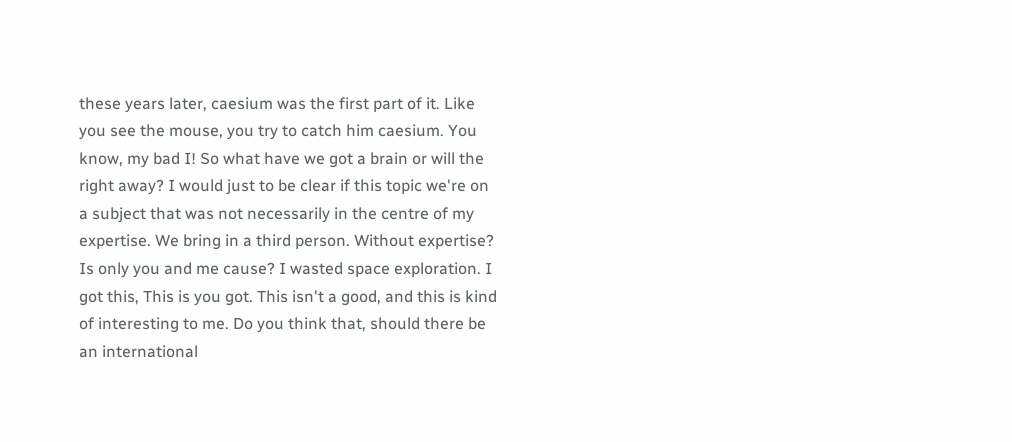these years later, caesium was the first part of it. Like you see the mouse, you try to catch him caesium. You know, my bad I! So what have we got a brain or will the right away? I would just to be clear if this topic we're on a subject that was not necessarily in the centre of my expertise. We bring in a third person. Without expertise? Is only you and me cause? I wasted space exploration. I got this, This is you got. This isn't a good, and this is kind of interesting to me. Do you think that, should there be an international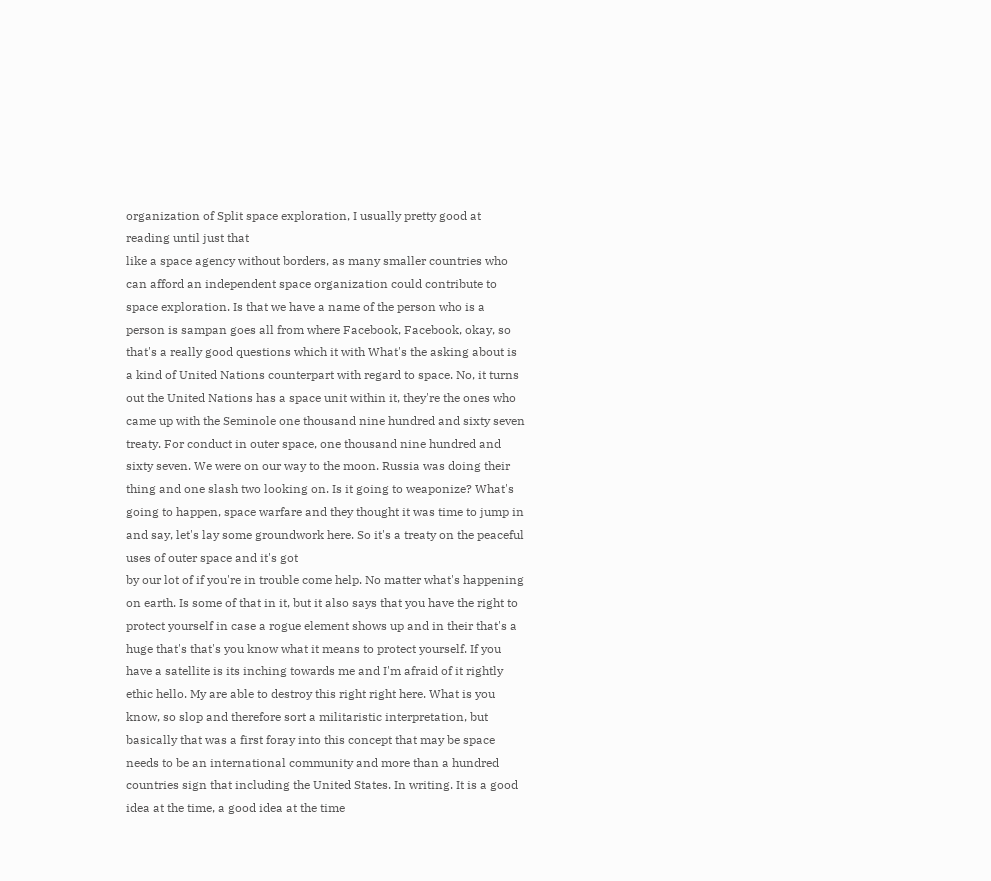organization of Split space exploration, I usually pretty good at reading until just that
like a space agency without borders, as many smaller countries who can afford an independent space organization could contribute to space exploration. Is that we have a name of the person who is a person is sampan goes all from where Facebook, Facebook, okay, so that's a really good questions which it with What's the asking about is a kind of United Nations counterpart with regard to space. No, it turns out the United Nations has a space unit within it, they're the ones who came up with the Seminole one thousand nine hundred and sixty seven treaty. For conduct in outer space, one thousand nine hundred and sixty seven. We were on our way to the moon. Russia was doing their thing and one slash two looking on. Is it going to weaponize? What's going to happen, space warfare and they thought it was time to jump in and say, let's lay some groundwork here. So it's a treaty on the peaceful uses of outer space and it's got
by our lot of if you're in trouble come help. No matter what's happening on earth. Is some of that in it, but it also says that you have the right to protect yourself in case a rogue element shows up and in their that's a huge that's that's you know what it means to protect yourself. If you have a satellite is its inching towards me and I'm afraid of it rightly ethic hello. My are able to destroy this right right here. What is you know, so slop and therefore sort a militaristic interpretation, but basically that was a first foray into this concept that may be space needs to be an international community and more than a hundred countries sign that including the United States. In writing. It is a good idea at the time, a good idea at the time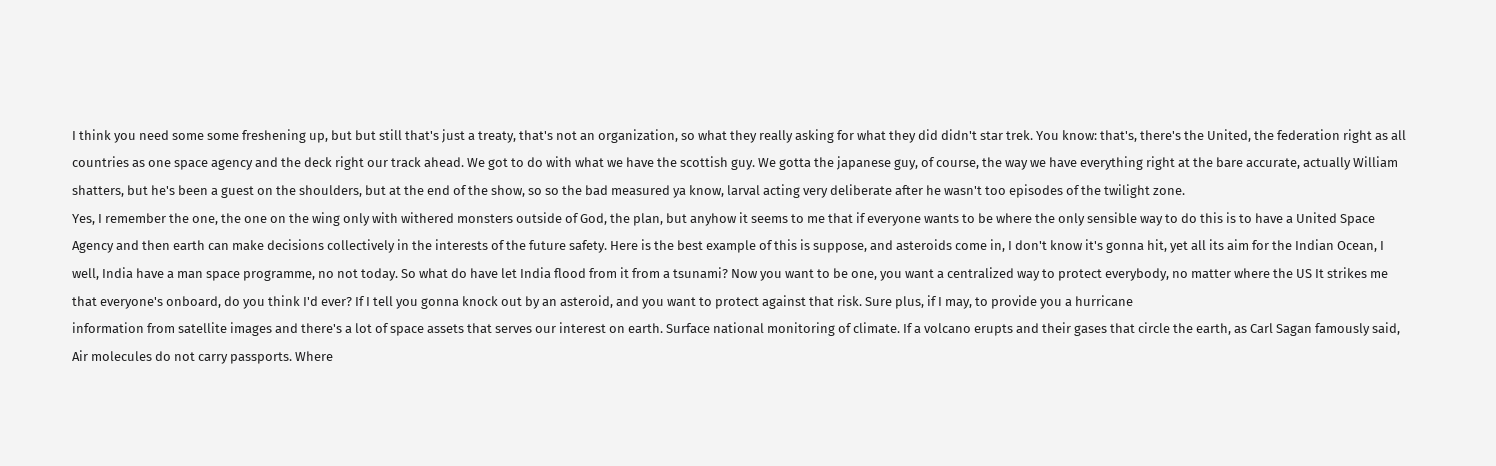I think you need some some freshening up, but but still that's just a treaty, that's not an organization, so what they really asking for what they did didn't star trek. You know: that's, there's the United, the federation right as all countries as one space agency and the deck right our track ahead. We got to do with what we have the scottish guy. We gotta the japanese guy, of course, the way we have everything right at the bare accurate, actually William shatters, but he's been a guest on the shoulders, but at the end of the show, so so the bad measured ya know, larval acting very deliberate after he wasn't too episodes of the twilight zone.
Yes, I remember the one, the one on the wing only with withered monsters outside of God, the plan, but anyhow it seems to me that if everyone wants to be where the only sensible way to do this is to have a United Space Agency and then earth can make decisions collectively in the interests of the future safety. Here is the best example of this is suppose, and asteroids come in, I don't know it's gonna hit, yet all its aim for the Indian Ocean, I well, India have a man space programme, no not today. So what do have let India flood from it from a tsunami? Now you want to be one, you want a centralized way to protect everybody, no matter where the US It strikes me that everyone's onboard, do you think I'd ever? If I tell you gonna knock out by an asteroid, and you want to protect against that risk. Sure plus, if I may, to provide you a hurricane
information from satellite images and there's a lot of space assets that serves our interest on earth. Surface national monitoring of climate. If a volcano erupts and their gases that circle the earth, as Carl Sagan famously said, Air molecules do not carry passports. Where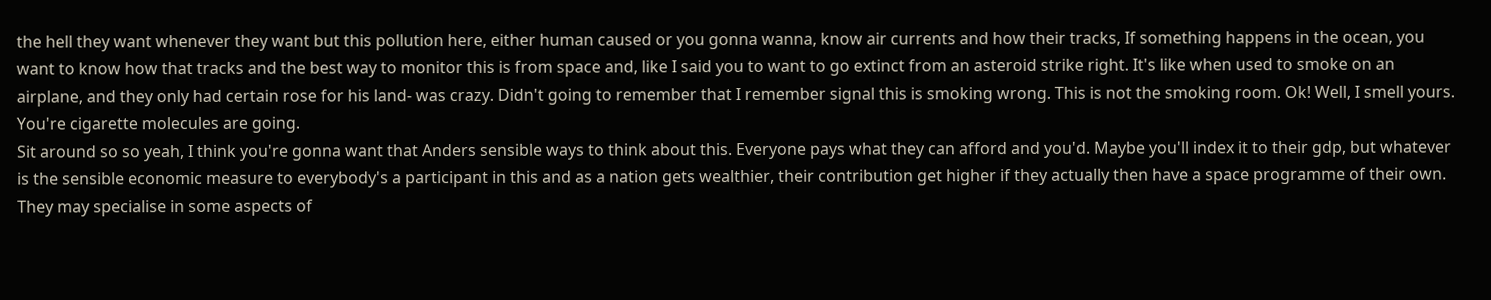the hell they want whenever they want but this pollution here, either human caused or you gonna wanna, know air currents and how their tracks, If something happens in the ocean, you want to know how that tracks and the best way to monitor this is from space and, like I said you to want to go extinct from an asteroid strike right. It's like when used to smoke on an airplane, and they only had certain rose for his land- was crazy. Didn't going to remember that I remember signal this is smoking wrong. This is not the smoking room. Ok! Well, I smell yours. You're cigarette molecules are going.
Sit around so so yeah, I think you're gonna want that Anders sensible ways to think about this. Everyone pays what they can afford and you'd. Maybe you'll index it to their gdp, but whatever is the sensible economic measure to everybody's a participant in this and as a nation gets wealthier, their contribution get higher if they actually then have a space programme of their own. They may specialise in some aspects of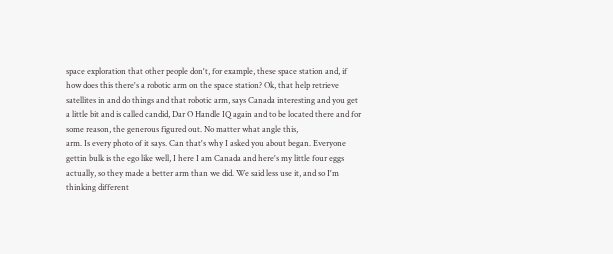space exploration that other people don't, for example, these space station and, if how does this there's a robotic arm on the space station? Ok, that help retrieve satellites in and do things and that robotic arm, says Canada interesting and you get a little bit and is called candid, Dar O Handle IQ again and to be located there and for some reason, the generous figured out. No matter what angle this,
arm. Is every photo of it says. Can that's why I asked you about began. Everyone gettin bulk is the ego like well, I here I am Canada and here's my little four eggs actually, so they made a better arm than we did. We said less use it, and so I'm thinking different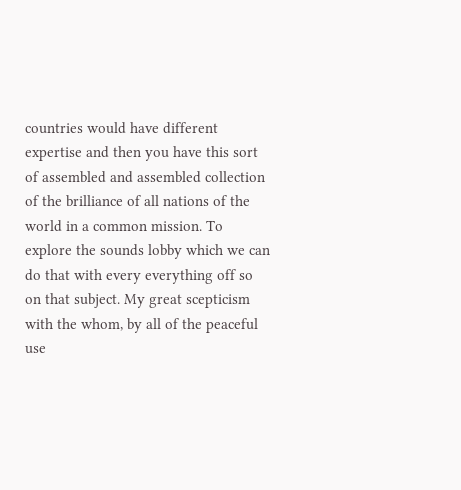countries would have different expertise and then you have this sort of assembled and assembled collection of the brilliance of all nations of the world in a common mission. To explore the sounds lobby which we can do that with every everything off so on that subject. My great scepticism with the whom, by all of the peaceful use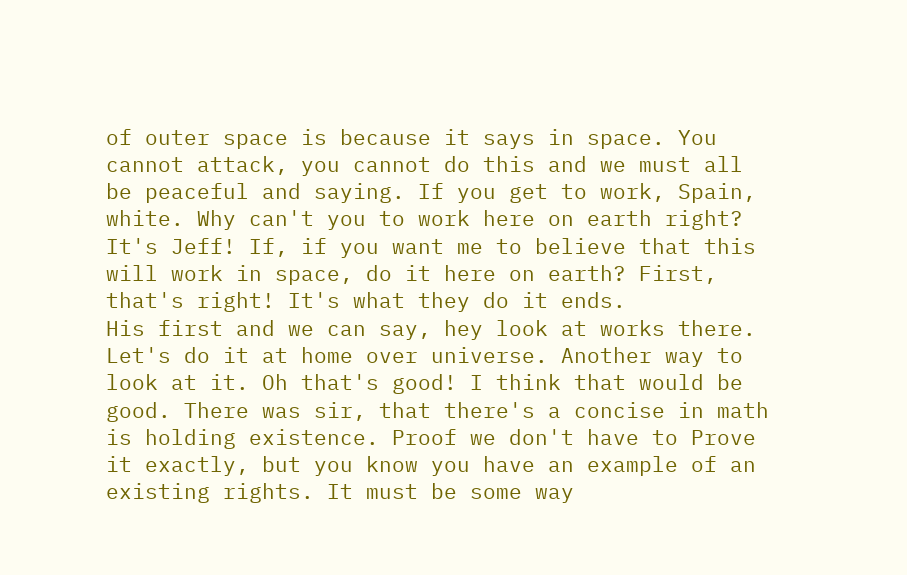of outer space is because it says in space. You cannot attack, you cannot do this and we must all be peaceful and saying. If you get to work, Spain, white. Why can't you to work here on earth right? It's Jeff! If, if you want me to believe that this will work in space, do it here on earth? First, that's right! It's what they do it ends.
His first and we can say, hey look at works there. Let's do it at home over universe. Another way to look at it. Oh that's good! I think that would be good. There was sir, that there's a concise in math is holding existence. Proof we don't have to Prove it exactly, but you know you have an example of an existing rights. It must be some way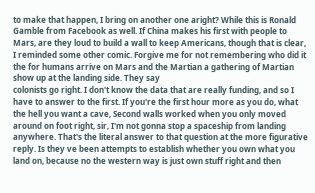to make that happen, I bring on another one aright? While this is Ronald Gamble from Facebook as well. If China makes his first with people to Mars, are they loud to build a wall to keep Americans, though that is clear, I reminded some other comic. Forgive me for not remembering who did it the for humans arrive on Mars and the Martian a gathering of Martian show up at the landing side. They say
colonists go right. I don't know the data that are really funding, and so I have to answer to the first. If you're the first hour more as you do, what the hell you want a cave, Second walls worked when you only moved around on foot right, sir, I'm not gonna stop a spaceship from landing anywhere. That's the literal answer to that question at the more figurative reply. Is they ve been attempts to establish whether you own what you land on, because no the western way is just own stuff right and then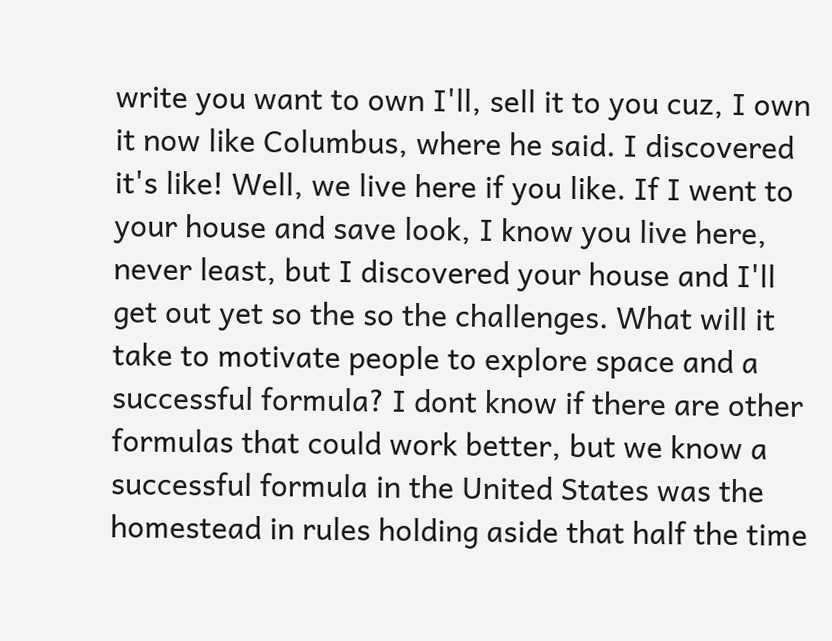write you want to own I'll, sell it to you cuz, I own it now like Columbus, where he said. I discovered
it's like! Well, we live here if you like. If I went to your house and save look, I know you live here, never least, but I discovered your house and I'll get out yet so the so the challenges. What will it take to motivate people to explore space and a successful formula? I dont know if there are other formulas that could work better, but we know a successful formula in the United States was the homestead in rules holding aside that half the time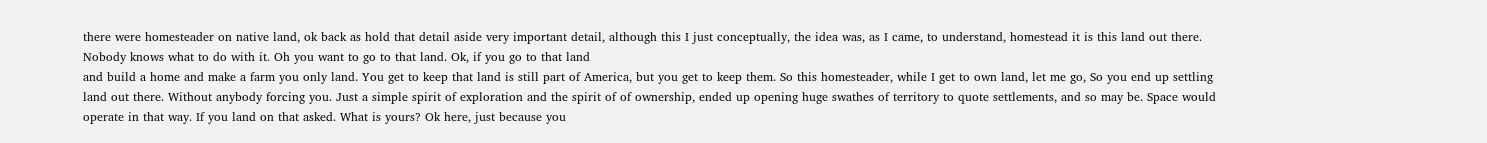there were homesteader on native land, ok back as hold that detail aside very important detail, although this I just conceptually, the idea was, as I came, to understand, homestead it is this land out there. Nobody knows what to do with it. Oh you want to go to that land. Ok, if you go to that land
and build a home and make a farm you only land. You get to keep that land is still part of America, but you get to keep them. So this homesteader, while I get to own land, let me go, So you end up settling land out there. Without anybody forcing you. Just a simple spirit of exploration and the spirit of of ownership, ended up opening huge swathes of territory to quote settlements, and so may be. Space would operate in that way. If you land on that asked. What is yours? Ok here, just because you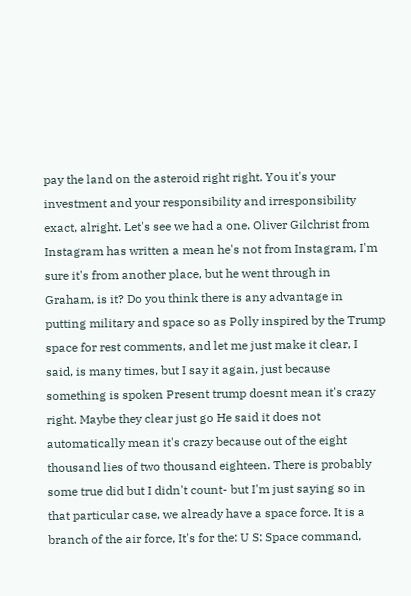pay the land on the asteroid right right. You it's your investment and your responsibility and irresponsibility exact, alright. Let's see we had a one. Oliver Gilchrist from Instagram has written a mean he's not from Instagram, I'm sure it's from another place, but he went through in
Graham, is it? Do you think there is any advantage in putting military and space so as Polly inspired by the Trump space for rest comments, and let me just make it clear, I said, is many times, but I say it again, just because something is spoken Present trump doesnt mean it's crazy right. Maybe they clear just go He said it does not automatically mean it's crazy because out of the eight thousand lies of two thousand eighteen. There is probably some true did but I didn't count- but I'm just saying so in that particular case, we already have a space force. It is a branch of the air force, It's for the: U S: Space command,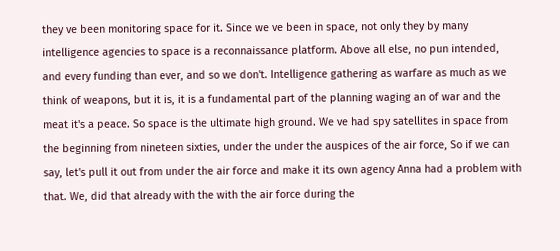they ve been monitoring space for it. Since we ve been in space, not only they by many intelligence agencies to space is a reconnaissance platform. Above all else, no pun intended,
and every funding than ever, and so we don't. Intelligence gathering as warfare as much as we think of weapons, but it is, it is a fundamental part of the planning waging an of war and the meat it's a peace. So space is the ultimate high ground. We ve had spy satellites in space from the beginning from nineteen sixties, under the under the auspices of the air force, So if we can say, let's pull it out from under the air force and make it its own agency Anna had a problem with that. We, did that already with the with the air force during the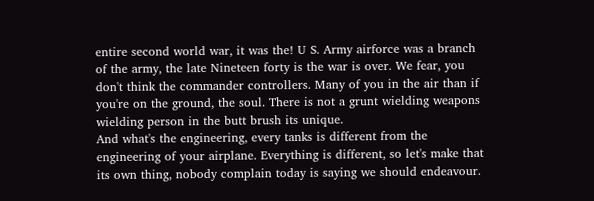entire second world war, it was the! U S. Army airforce was a branch of the army, the late Nineteen forty is the war is over. We fear, you don't think the commander controllers. Many of you in the air than if you're on the ground, the soul. There is not a grunt wielding weapons wielding person in the butt brush its unique.
And what's the engineering, every tanks is different from the engineering of your airplane. Everything is different, so let's make that its own thing, nobody complain today is saying we should endeavour.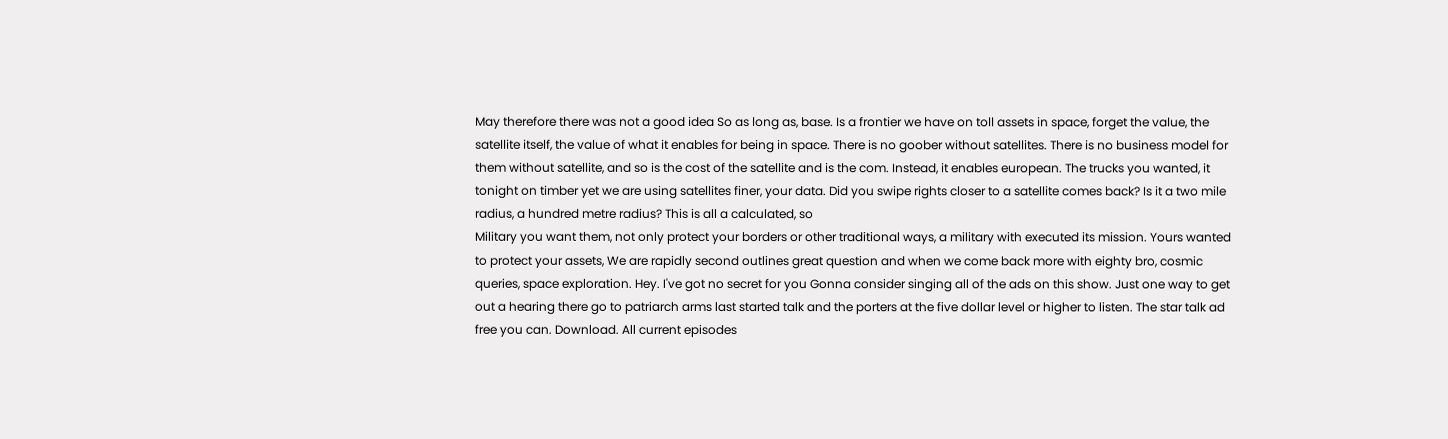May therefore there was not a good idea So as long as, base. Is a frontier we have on toll assets in space, forget the value, the satellite itself, the value of what it enables for being in space. There is no goober without satellites. There is no business model for them without satellite, and so is the cost of the satellite and is the com. Instead, it enables european. The trucks you wanted, it tonight on timber yet we are using satellites finer, your data. Did you swipe rights closer to a satellite comes back? Is it a two mile radius, a hundred metre radius? This is all a calculated, so
Military you want them, not only protect your borders or other traditional ways, a military with executed its mission. Yours wanted to protect your assets, We are rapidly second outlines great question and when we come back more with eighty bro, cosmic queries, space exploration. Hey. I've got no secret for you Gonna consider singing all of the ads on this show. Just one way to get out a hearing there go to patriarch arms last started talk and the porters at the five dollar level or higher to listen. The star talk ad free you can. Download. All current episodes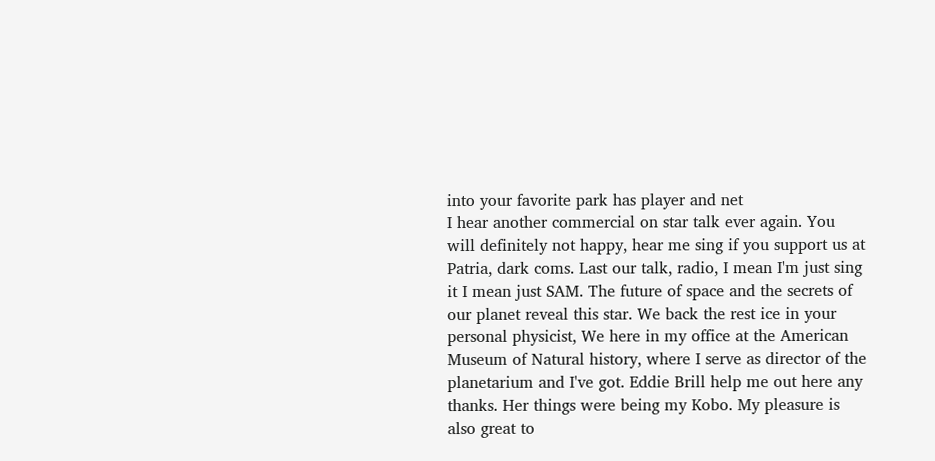into your favorite park has player and net
I hear another commercial on star talk ever again. You will definitely not happy, hear me sing if you support us at Patria, dark coms. Last our talk, radio, I mean I'm just sing it I mean just SAM. The future of space and the secrets of our planet reveal this star. We back the rest ice in your personal physicist, We here in my office at the American Museum of Natural history, where I serve as director of the planetarium and I've got. Eddie Brill help me out here any thanks. Her things were being my Kobo. My pleasure is also great to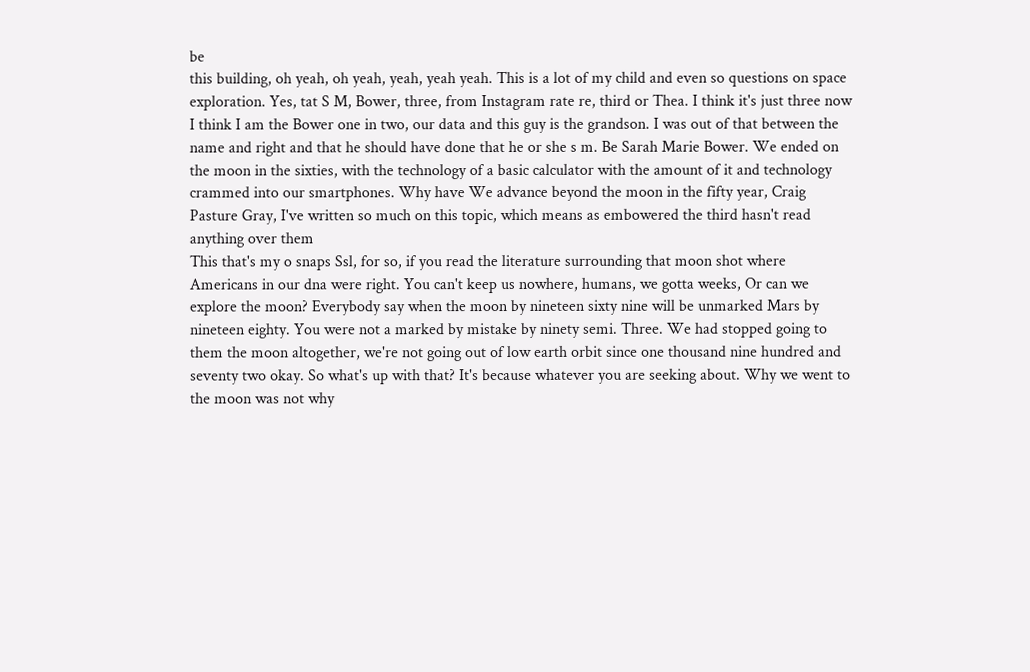be
this building, oh yeah, oh yeah, yeah, yeah yeah. This is a lot of my child and even so questions on space exploration. Yes, tat S M, Bower, three, from Instagram rate re, third or Thea. I think it's just three now I think I am the Bower one in two, our data and this guy is the grandson. I was out of that between the name and right and that he should have done that he or she s m. Be Sarah Marie Bower. We ended on the moon in the sixties, with the technology of a basic calculator with the amount of it and technology crammed into our smartphones. Why have We advance beyond the moon in the fifty year, Craig Pasture Gray, I've written so much on this topic, which means as embowered the third hasn't read anything over them
This that's my o snaps Ssl, for so, if you read the literature surrounding that moon shot where Americans in our dna were right. You can't keep us nowhere, humans, we gotta weeks, Or can we explore the moon? Everybody say when the moon by nineteen sixty nine will be unmarked Mars by nineteen eighty. You were not a marked by mistake by ninety semi. Three. We had stopped going to them the moon altogether, we're not going out of low earth orbit since one thousand nine hundred and seventy two okay. So what's up with that? It's because whatever you are seeking about. Why we went to the moon was not why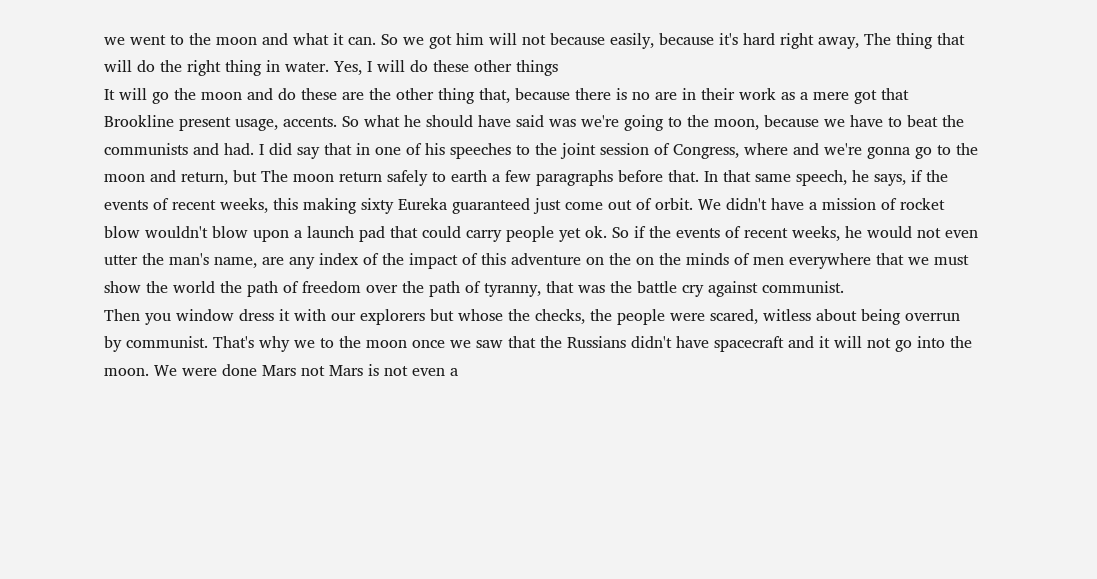we went to the moon and what it can. So we got him will not because easily, because it's hard right away, The thing that will do the right thing in water. Yes, I will do these other things
It will go the moon and do these are the other thing that, because there is no are in their work as a mere got that Brookline present usage, accents. So what he should have said was we're going to the moon, because we have to beat the communists and had. I did say that in one of his speeches to the joint session of Congress, where and we're gonna go to the moon and return, but The moon return safely to earth a few paragraphs before that. In that same speech, he says, if the events of recent weeks, this making sixty Eureka guaranteed just come out of orbit. We didn't have a mission of rocket blow wouldn't blow upon a launch pad that could carry people yet ok. So if the events of recent weeks, he would not even utter the man's name, are any index of the impact of this adventure on the on the minds of men everywhere that we must show the world the path of freedom over the path of tyranny, that was the battle cry against communist.
Then you window dress it with our explorers but whose the checks, the people were scared, witless about being overrun by communist. That's why we to the moon once we saw that the Russians didn't have spacecraft and it will not go into the moon. We were done Mars not Mars is not even a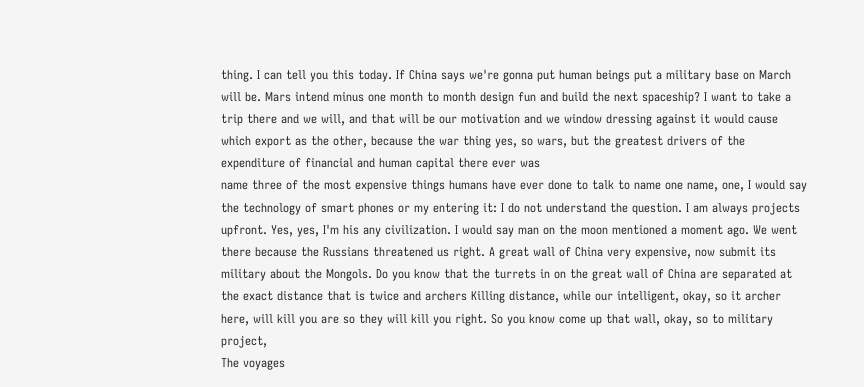thing. I can tell you this today. If China says we're gonna put human beings put a military base on March will be. Mars intend minus one month to month design fun and build the next spaceship? I want to take a trip there and we will, and that will be our motivation and we window dressing against it would cause which export as the other, because the war thing yes, so wars, but the greatest drivers of the expenditure of financial and human capital there ever was
name three of the most expensive things humans have ever done to talk to name one name, one, I would say the technology of smart phones or my entering it: I do not understand the question. I am always projects upfront. Yes, yes, I'm his any civilization. I would say man on the moon mentioned a moment ago. We went there because the Russians threatened us right. A great wall of China very expensive, now submit its military about the Mongols. Do you know that the turrets in on the great wall of China are separated at the exact distance that is twice and archers Killing distance, while our intelligent, okay, so it archer here, will kill you are so they will kill you right. So you know come up that wall, okay, so to military project,
The voyages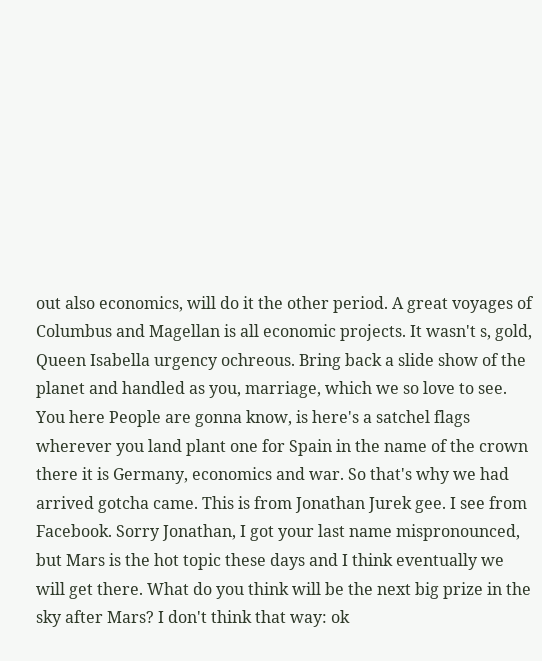out also economics, will do it the other period. A great voyages of Columbus and Magellan is all economic projects. It wasn't s, gold, Queen Isabella urgency ochreous. Bring back a slide show of the planet and handled as you, marriage, which we so love to see. You here People are gonna know, is here's a satchel flags wherever you land plant one for Spain in the name of the crown there it is Germany, economics and war. So that's why we had arrived gotcha came. This is from Jonathan Jurek gee. I see from Facebook. Sorry Jonathan, I got your last name mispronounced, but Mars is the hot topic these days and I think eventually we will get there. What do you think will be the next big prize in the sky after Mars? I don't think that way: ok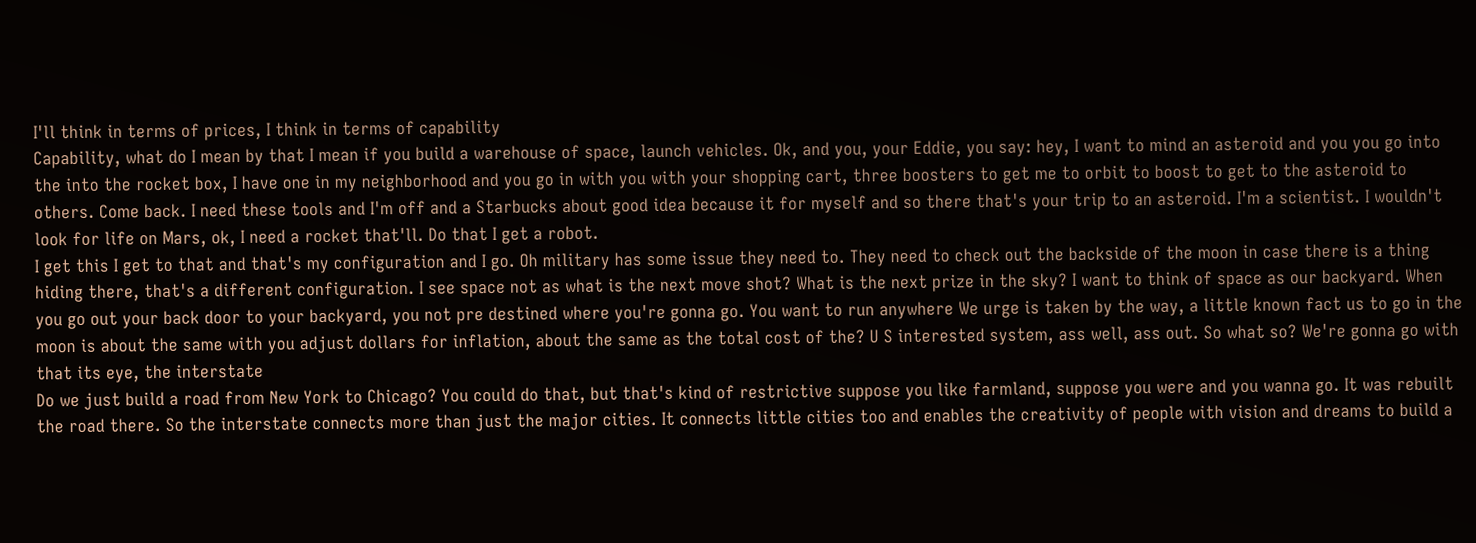I'll think in terms of prices, I think in terms of capability
Capability, what do I mean by that I mean if you build a warehouse of space, launch vehicles. Ok, and you, your Eddie, you say: hey, I want to mind an asteroid and you you go into the into the rocket box, I have one in my neighborhood and you go in with you with your shopping cart, three boosters to get me to orbit to boost to get to the asteroid to others. Come back. I need these tools and I'm off and a Starbucks about good idea because it for myself and so there that's your trip to an asteroid. I'm a scientist. I wouldn't look for life on Mars, ok, I need a rocket that'll. Do that I get a robot.
I get this I get to that and that's my configuration and I go. Oh military has some issue they need to. They need to check out the backside of the moon in case there is a thing hiding there, that's a different configuration. I see space not as what is the next move shot? What is the next prize in the sky? I want to think of space as our backyard. When you go out your back door to your backyard, you not pre destined where you're gonna go. You want to run anywhere We urge is taken by the way, a little known fact us to go in the moon is about the same with you adjust dollars for inflation, about the same as the total cost of the? U S interested system, ass well, ass out. So what so? We're gonna go with that its eye, the interstate
Do we just build a road from New York to Chicago? You could do that, but that's kind of restrictive suppose you like farmland, suppose you were and you wanna go. It was rebuilt the road there. So the interstate connects more than just the major cities. It connects little cities too and enables the creativity of people with vision and dreams to build a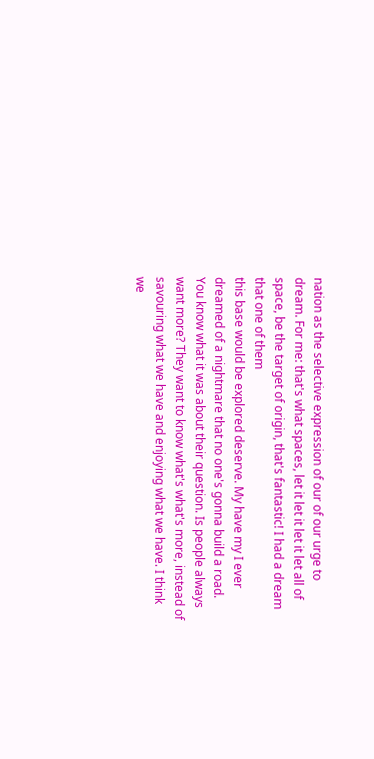nation as the selective expression of our of our urge to dream. For me: that's what spaces, let it let it let it let all of space, be the target of origin, that's fantastic! I had a dream that one of them
this base would be explored deserve. My have my I ever dreamed of a nightmare that no one's gonna build a road. You know what it was about their question. Is people always want more? They want to know what's what's more, instead of savouring what we have and enjoying what we have. I think we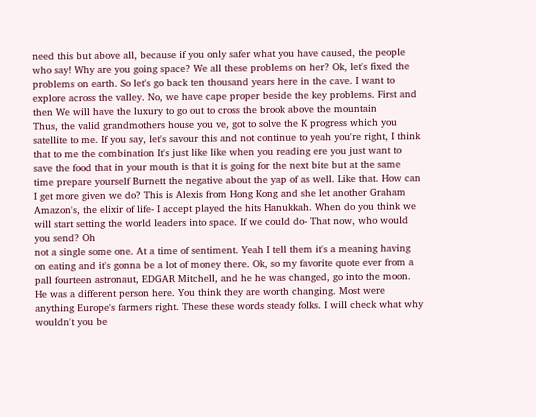need this but above all, because if you only safer what you have caused, the people who say! Why are you going space? We all these problems on her? Ok, let's fixed the problems on earth. So let's go back ten thousand years here in the cave. I want to explore across the valley. No, we have cape proper beside the key problems. First and then We will have the luxury to go out to cross the brook above the mountain
Thus, the valid grandmothers house you ve, got to solve the K progress which you satellite to me. If you say, let's savour this and not continue to yeah you're right, I think that to me the combination It's just like like when you reading ere you just want to save the food that in your mouth is that it is going for the next bite but at the same time prepare yourself Burnett the negative about the yap of as well. Like that. How can I get more given we do? This is Alexis from Hong Kong and she let another Graham Amazon's, the elixir of life- I accept played the hits Hanukkah. When do you think we will start setting the world leaders into space. If we could do- That now, who would you send? Oh
not a single some one. At a time of sentiment. Yeah I tell them it's a meaning having on eating and it's gonna be a lot of money there. Ok, so my favorite quote ever from a pall fourteen astronaut, EDGAR Mitchell, and he he was changed, go into the moon. He was a different person here. You think they are worth changing. Most were anything Europe's farmers right. These these words steady folks. I will check what why wouldn't you be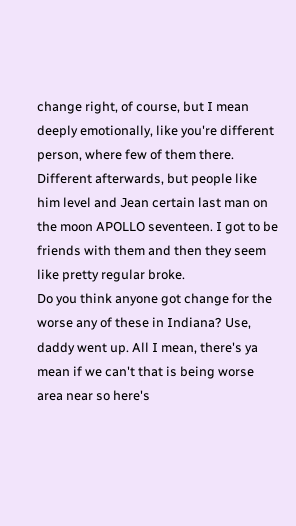change right, of course, but I mean deeply emotionally, like you're different person, where few of them there. Different afterwards, but people like him level and Jean certain last man on the moon APOLLO seventeen. I got to be friends with them and then they seem like pretty regular broke.
Do you think anyone got change for the worse any of these in Indiana? Use, daddy went up. All I mean, there's ya mean if we can't that is being worse area near so here's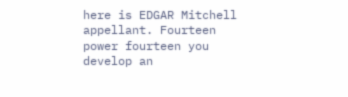here is EDGAR Mitchell appellant. Fourteen power fourteen you develop an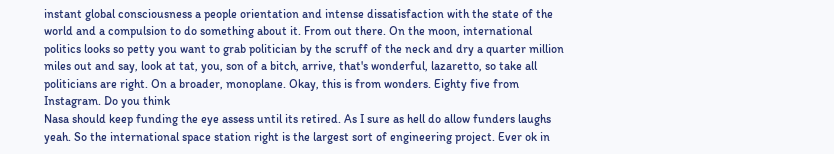instant global consciousness a people orientation and intense dissatisfaction with the state of the world and a compulsion to do something about it. From out there. On the moon, international politics looks so petty you want to grab politician by the scruff of the neck and dry a quarter million miles out and say, look at tat, you, son of a bitch, arrive, that's wonderful, lazaretto, so take all politicians are right. On a broader, monoplane. Okay, this is from wonders. Eighty five from Instagram. Do you think
Nasa should keep funding the eye assess until its retired. As I sure as hell do allow funders laughs yeah. So the international space station right is the largest sort of engineering project. Ever ok in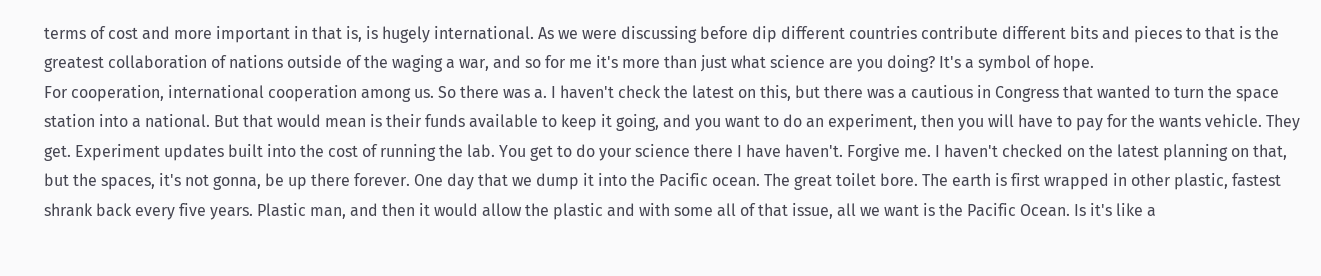terms of cost and more important in that is, is hugely international. As we were discussing before dip different countries contribute different bits and pieces to that is the greatest collaboration of nations outside of the waging a war, and so for me it's more than just what science are you doing? It's a symbol of hope.
For cooperation, international cooperation among us. So there was a. I haven't check the latest on this, but there was a cautious in Congress that wanted to turn the space station into a national. But that would mean is their funds available to keep it going, and you want to do an experiment, then you will have to pay for the wants vehicle. They get. Experiment updates built into the cost of running the lab. You get to do your science there I have haven't. Forgive me. I haven't checked on the latest planning on that, but the spaces, it's not gonna, be up there forever. One day that we dump it into the Pacific ocean. The great toilet bore. The earth is first wrapped in other plastic, fastest shrank back every five years. Plastic man, and then it would allow the plastic and with some all of that issue, all we want is the Pacific Ocean. Is it's like a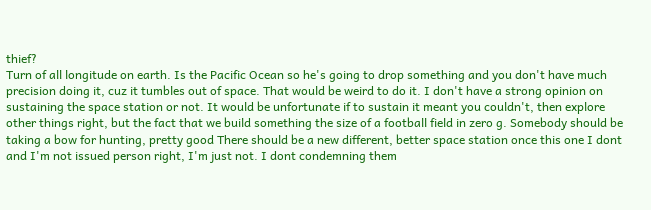thief?
Turn of all longitude on earth. Is the Pacific Ocean so he's going to drop something and you don't have much precision doing it, cuz it tumbles out of space. That would be weird to do it. I don't have a strong opinion on sustaining the space station or not. It would be unfortunate if to sustain it meant you couldn't, then explore other things right, but the fact that we build something the size of a football field in zero g. Somebody should be taking a bow for hunting, pretty good There should be a new different, better space station once this one I dont and I'm not issued person right, I'm just not. I dont condemning them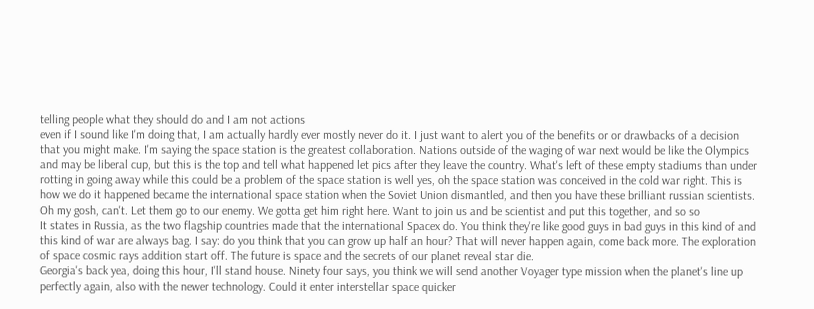telling people what they should do and I am not actions
even if I sound like I'm doing that, I am actually hardly ever mostly never do it. I just want to alert you of the benefits or or drawbacks of a decision that you might make. I'm saying the space station is the greatest collaboration. Nations outside of the waging of war next would be like the Olympics and may be liberal cup, but this is the top and tell what happened let pics after they leave the country. What's left of these empty stadiums than under rotting in going away while this could be a problem of the space station is well yes, oh the space station was conceived in the cold war right. This is how we do it happened became the international space station when the Soviet Union dismantled, and then you have these brilliant russian scientists. Oh my gosh, can't. Let them go to our enemy. We gotta get him right here. Want to join us and be scientist and put this together, and so so
It states in Russia, as the two flagship countries made that the international Spacex do. You think they're like good guys in bad guys in this kind of and this kind of war are always bag. I say: do you think that you can grow up half an hour? That will never happen again, come back more. The exploration of space cosmic rays addition start off. The future is space and the secrets of our planet reveal star die.
Georgia's back yea, doing this hour, I'll stand house. Ninety four says, you think we will send another Voyager type mission when the planet's line up perfectly again, also with the newer technology. Could it enter interstellar space quicker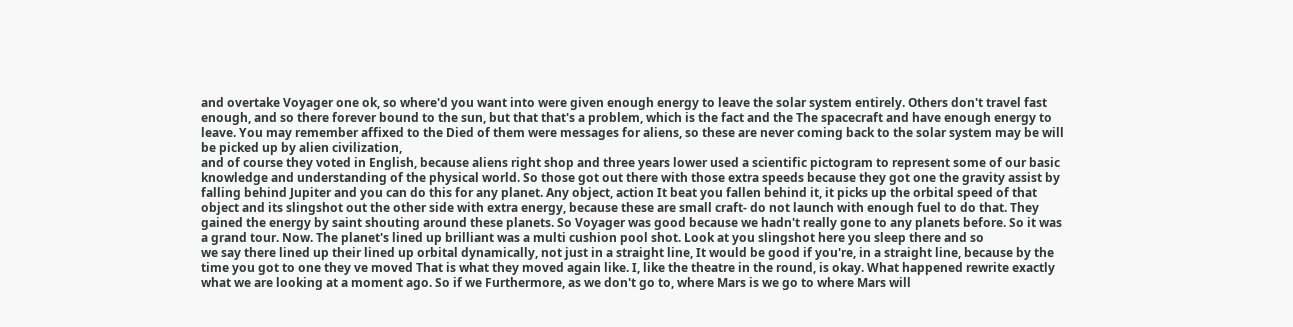and overtake Voyager one ok, so where'd you want into were given enough energy to leave the solar system entirely. Others don't travel fast enough, and so there forever bound to the sun, but that that's a problem, which is the fact and the The spacecraft and have enough energy to leave. You may remember affixed to the Died of them were messages for aliens, so these are never coming back to the solar system may be will be picked up by alien civilization,
and of course they voted in English, because aliens right shop and three years lower used a scientific pictogram to represent some of our basic knowledge and understanding of the physical world. So those got out there with those extra speeds because they got one the gravity assist by falling behind Jupiter and you can do this for any planet. Any object, action It beat you fallen behind it, it picks up the orbital speed of that object and its slingshot out the other side with extra energy, because these are small craft- do not launch with enough fuel to do that. They gained the energy by saint shouting around these planets. So Voyager was good because we hadn't really gone to any planets before. So it was a grand tour. Now. The planet's lined up brilliant was a multi cushion pool shot. Look at you slingshot here you sleep there and so
we say there lined up their lined up orbital dynamically, not just in a straight line, It would be good if you're, in a straight line, because by the time you got to one they ve moved That is what they moved again like. I, like the theatre in the round, is okay. What happened rewrite exactly what we are looking at a moment ago. So if we Furthermore, as we don't go to, where Mars is we go to where Mars will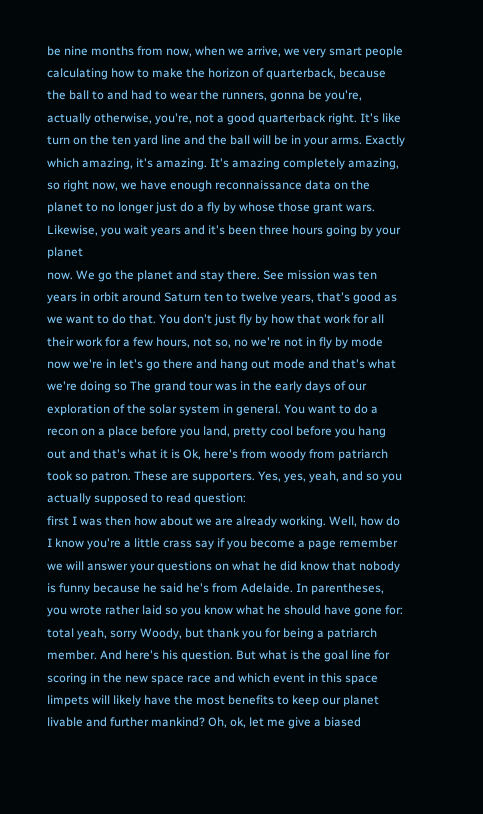be nine months from now, when we arrive, we very smart people calculating how to make the horizon of quarterback, because the ball to and had to wear the runners, gonna be you're, actually otherwise, you're, not a good quarterback right. It's like turn on the ten yard line and the ball will be in your arms. Exactly which amazing, it's amazing. It's amazing completely amazing, so right now, we have enough reconnaissance data on the planet to no longer just do a fly by whose those grant wars. Likewise, you wait years and it's been three hours going by your planet
now. We go the planet and stay there. See mission was ten years in orbit around Saturn ten to twelve years, that's good as we want to do that. You don't just fly by how that work for all their work for a few hours, not so, no we're not in fly by mode now we're in let's go there and hang out mode and that's what we're doing so The grand tour was in the early days of our exploration of the solar system in general. You want to do a recon on a place before you land, pretty cool before you hang out and that's what it is Ok, here's from woody from patriarch took so patron. These are supporters. Yes, yes, yeah, and so you actually supposed to read question:
first I was then how about we are already working. Well, how do I know you're a little crass say if you become a page remember we will answer your questions on what he did know that nobody is funny because he said he's from Adelaide. In parentheses, you wrote rather laid so you know what he should have gone for: total yeah, sorry Woody, but thank you for being a patriarch member. And here's his question. But what is the goal line for scoring in the new space race and which event in this space limpets will likely have the most benefits to keep our planet livable and further mankind? Oh, ok, let me give a biased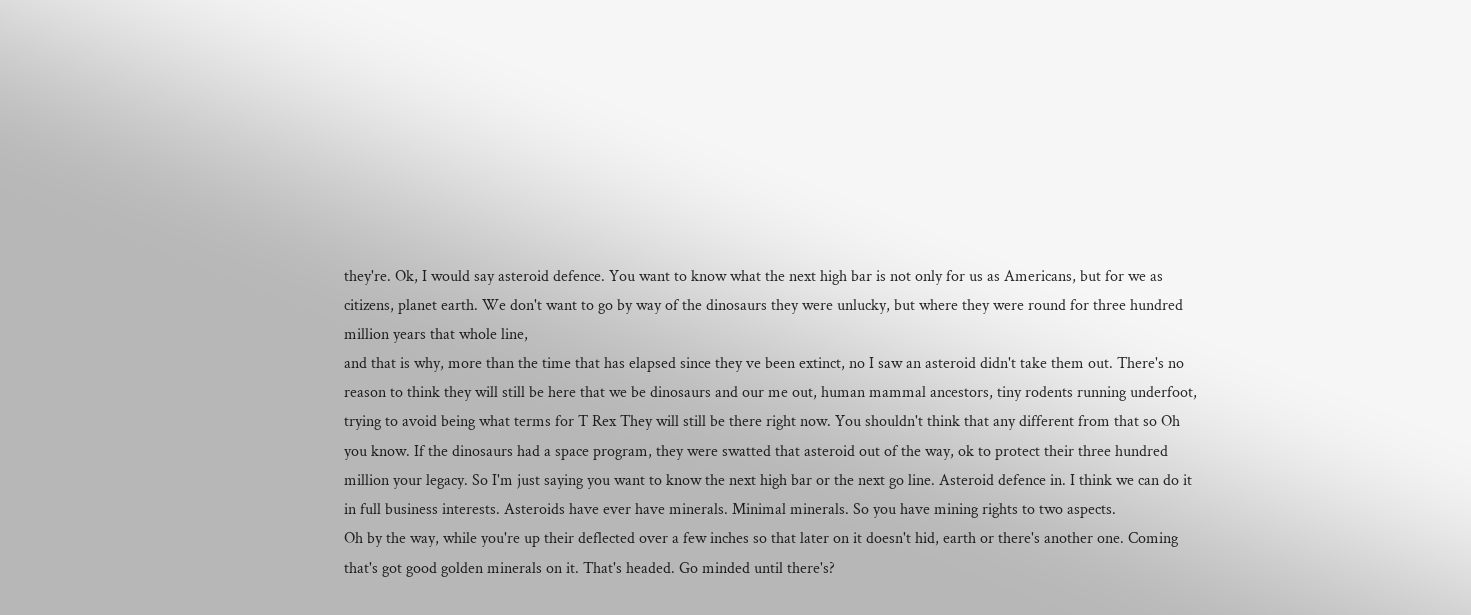they're. Ok, I would say asteroid defence. You want to know what the next high bar is not only for us as Americans, but for we as citizens, planet earth. We don't want to go by way of the dinosaurs they were unlucky, but where they were round for three hundred million years that whole line,
and that is why, more than the time that has elapsed since they ve been extinct, no I saw an asteroid didn't take them out. There's no reason to think they will still be here that we be dinosaurs and our me out, human mammal ancestors, tiny rodents running underfoot, trying to avoid being what terms for T Rex They will still be there right now. You shouldn't think that any different from that so Oh you know. If the dinosaurs had a space program, they were swatted that asteroid out of the way, ok to protect their three hundred million your legacy. So I'm just saying you want to know the next high bar or the next go line. Asteroid defence in. I think we can do it in full business interests. Asteroids have ever have minerals. Minimal minerals. So you have mining rights to two aspects.
Oh by the way, while you're up their deflected over a few inches so that later on it doesn't hid, earth or there's another one. Coming that's got good golden minerals on it. That's headed. Go minded until there's?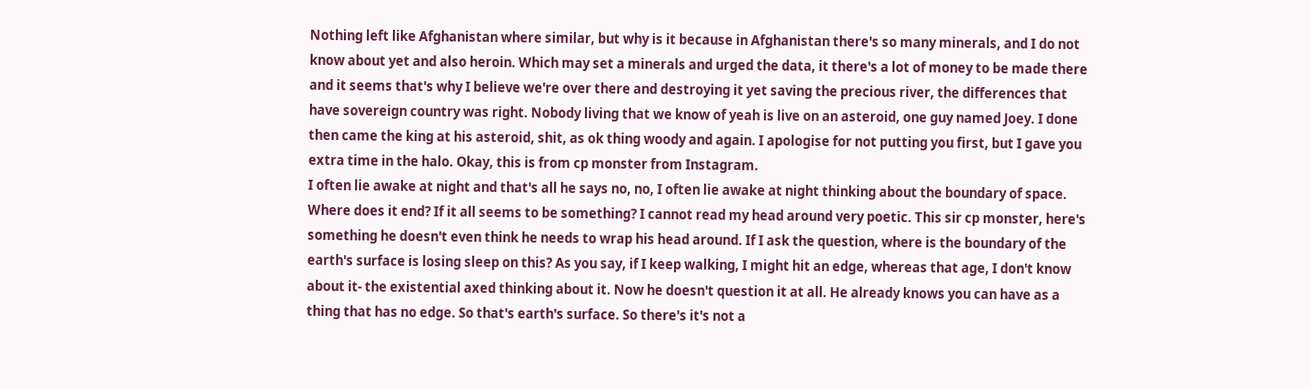Nothing left like Afghanistan where similar, but why is it because in Afghanistan there's so many minerals, and I do not know about yet and also heroin. Which may set a minerals and urged the data, it there's a lot of money to be made there and it seems that's why I believe we're over there and destroying it yet saving the precious river, the differences that have sovereign country was right. Nobody living that we know of yeah is live on an asteroid, one guy named Joey. I done then came the king at his asteroid, shit, as ok thing woody and again. I apologise for not putting you first, but I gave you extra time in the halo. Okay, this is from cp monster from Instagram.
I often lie awake at night and that's all he says no, no, I often lie awake at night thinking about the boundary of space. Where does it end? If it all seems to be something? I cannot read my head around very poetic. This sir cp monster, here's something he doesn't even think he needs to wrap his head around. If I ask the question, where is the boundary of the earth's surface is losing sleep on this? As you say, if I keep walking, I might hit an edge, whereas that age, I don't know about it- the existential axed thinking about it. Now he doesn't question it at all. He already knows you can have as a thing that has no edge. So that's earth's surface. So there's it's not a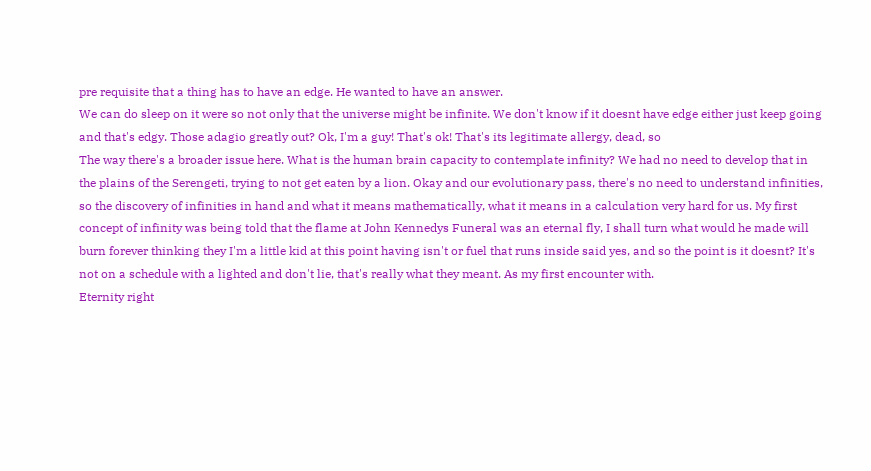pre requisite that a thing has to have an edge. He wanted to have an answer.
We can do sleep on it were so not only that the universe might be infinite. We don't know if it doesnt have edge either just keep going and that's edgy. Those adagio greatly out? Ok, I'm a guy! That's ok! That's its legitimate allergy, dead, so
The way there's a broader issue here. What is the human brain capacity to contemplate infinity? We had no need to develop that in the plains of the Serengeti, trying to not get eaten by a lion. Okay and our evolutionary pass, there's no need to understand infinities, so the discovery of infinities in hand and what it means mathematically, what it means in a calculation very hard for us. My first concept of infinity was being told that the flame at John Kennedys Funeral was an eternal fly, I shall turn what would he made will burn forever thinking they I'm a little kid at this point having isn't or fuel that runs inside said yes, and so the point is it doesnt? It's not on a schedule with a lighted and don't lie, that's really what they meant. As my first encounter with.
Eternity right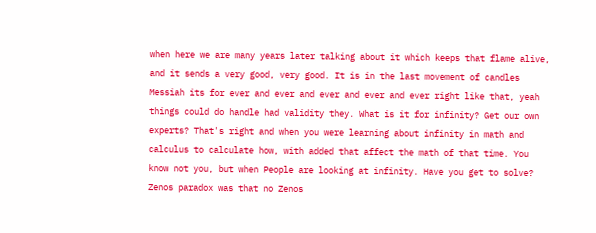when here we are many years later talking about it which keeps that flame alive, and it sends a very good, very good. It is in the last movement of candles Messiah its for ever and ever and ever and ever and ever right like that, yeah things could do handle had validity they. What is it for infinity? Get our own experts? That's right and when you were learning about infinity in math and calculus to calculate how, with added that affect the math of that time. You know not you, but when People are looking at infinity. Have you get to solve? Zenos paradox was that no Zenos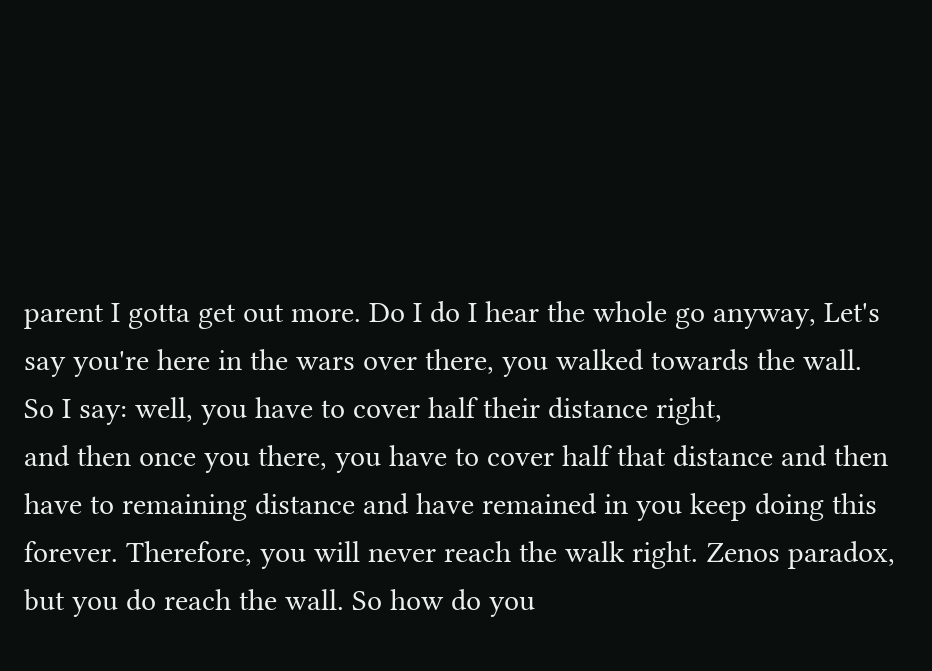parent I gotta get out more. Do I do I hear the whole go anyway, Let's say you're here in the wars over there, you walked towards the wall. So I say: well, you have to cover half their distance right,
and then once you there, you have to cover half that distance and then have to remaining distance and have remained in you keep doing this forever. Therefore, you will never reach the walk right. Zenos paradox, but you do reach the wall. So how do you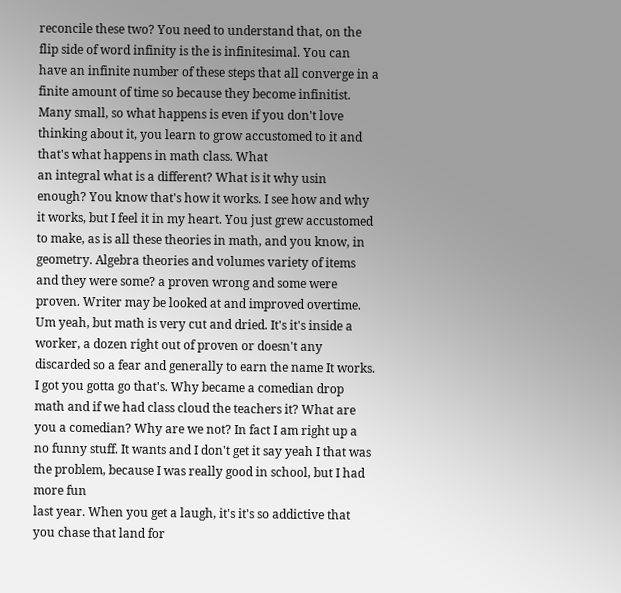reconcile these two? You need to understand that, on the flip side of word infinity is the is infinitesimal. You can have an infinite number of these steps that all converge in a finite amount of time so because they become infinitist. Many small, so what happens is even if you don't love thinking about it, you learn to grow accustomed to it and that's what happens in math class. What
an integral what is a different? What is it why usin enough? You know that's how it works. I see how and why it works, but I feel it in my heart. You just grew accustomed to make, as is all these theories in math, and you know, in geometry. Algebra theories and volumes variety of items and they were some? a proven wrong and some were proven. Writer may be looked at and improved overtime. Um yeah, but math is very cut and dried. It's it's inside a worker, a dozen right out of proven or doesn't any discarded so a fear and generally to earn the name It works. I got you gotta go that's. Why became a comedian drop math and if we had class cloud the teachers it? What are you a comedian? Why are we not? In fact I am right up a no funny stuff. It wants and I don't get it say yeah I that was the problem, because I was really good in school, but I had more fun
last year. When you get a laugh, it's it's so addictive that you chase that land for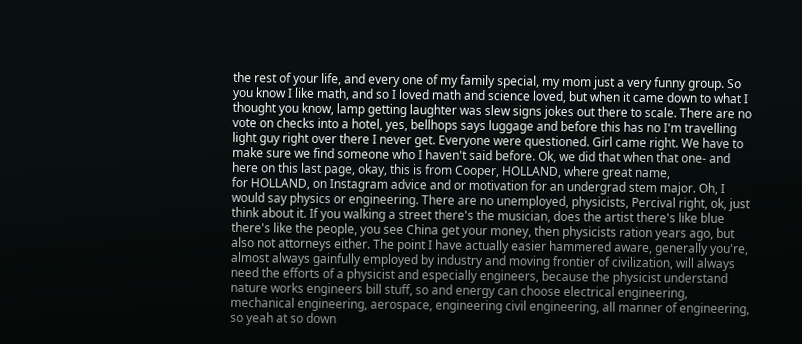the rest of your life, and every one of my family special, my mom just a very funny group. So you know I like math, and so I loved math and science loved, but when it came down to what I thought you know, lamp getting laughter was slew signs jokes out there to scale. There are no vote on checks into a hotel, yes, bellhops says luggage and before this has no I'm travelling light guy right over there I never get. Everyone were questioned. Girl came right. We have to make sure we find someone who I haven't said before. Ok, we did that when that one- and here on this last page, okay, this is from Cooper, HOLLAND, where great name,
for HOLLAND, on Instagram advice and or motivation for an undergrad stem major. Oh, I would say physics or engineering. There are no unemployed, physicists, Percival right, ok, just think about it. If you walking a street there's the musician, does the artist there's like blue there's like the people, you see China get your money, then physicists ration years ago, but also not attorneys either. The point I have actually easier hammered aware, generally you're, almost always gainfully employed by industry and moving frontier of civilization, will always need the efforts of a physicist and especially engineers, because the physicist understand nature works engineers bill stuff, so and energy can choose electrical engineering, mechanical engineering, aerospace, engineering civil engineering, all manner of engineering, so yeah at so down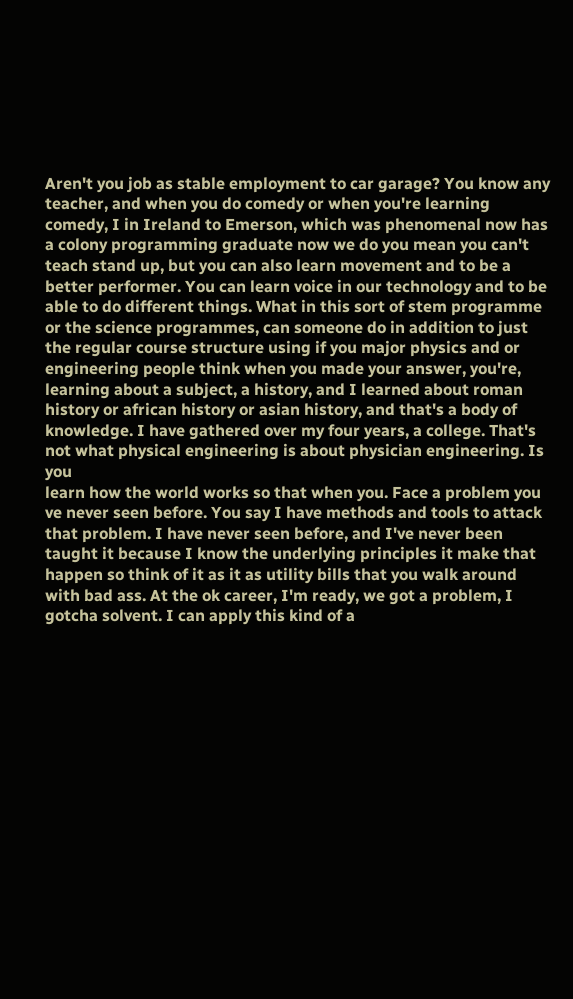Aren't you job as stable employment to car garage? You know any teacher, and when you do comedy or when you're learning comedy, I in Ireland to Emerson, which was phenomenal now has a colony programming graduate now we do you mean you can't teach stand up, but you can also learn movement and to be a better performer. You can learn voice in our technology and to be able to do different things. What in this sort of stem programme or the science programmes, can someone do in addition to just the regular course structure using if you major physics and or engineering people think when you made your answer, you're, learning about a subject, a history, and I learned about roman history or african history or asian history, and that's a body of knowledge. I have gathered over my four years, a college. That's not what physical engineering is about physician engineering. Is you
learn how the world works so that when you. Face a problem you ve never seen before. You say I have methods and tools to attack that problem. I have never seen before, and I've never been taught it because I know the underlying principles it make that happen so think of it as it as utility bills that you walk around with bad ass. At the ok career, I'm ready, we got a problem, I gotcha solvent. I can apply this kind of a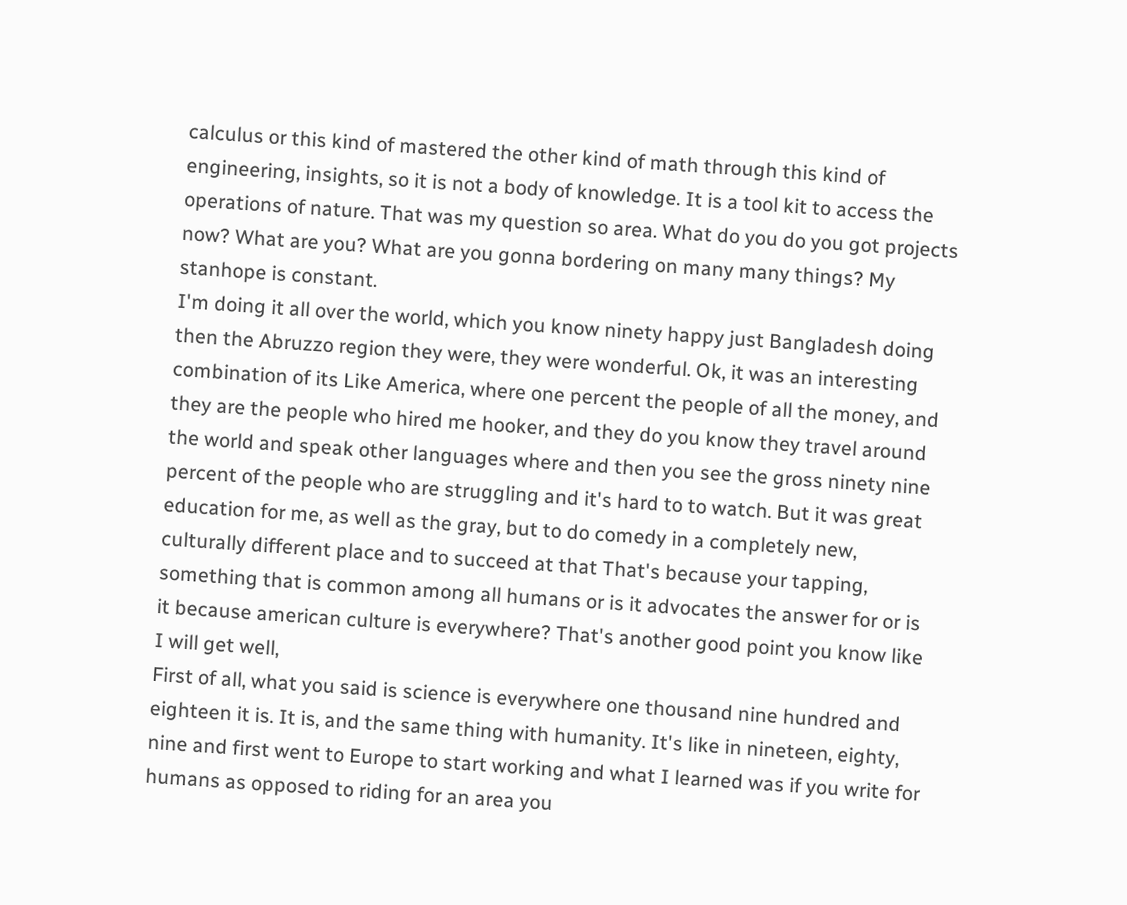calculus or this kind of mastered the other kind of math through this kind of engineering, insights, so it is not a body of knowledge. It is a tool kit to access the operations of nature. That was my question so area. What do you do you got projects now? What are you? What are you gonna bordering on many many things? My stanhope is constant.
I'm doing it all over the world, which you know ninety happy just Bangladesh doing then the Abruzzo region they were, they were wonderful. Ok, it was an interesting combination of its Like America, where one percent the people of all the money, and they are the people who hired me hooker, and they do you know they travel around the world and speak other languages where and then you see the gross ninety nine percent of the people who are struggling and it's hard to to watch. But it was great education for me, as well as the gray, but to do comedy in a completely new, culturally different place and to succeed at that That's because your tapping, something that is common among all humans or is it advocates the answer for or is it because american culture is everywhere? That's another good point you know like I will get well,
First of all, what you said is science is everywhere one thousand nine hundred and eighteen it is. It is, and the same thing with humanity. It's like in nineteen, eighty, nine and first went to Europe to start working and what I learned was if you write for humans as opposed to riding for an area you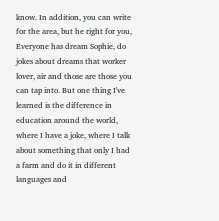know. In addition, you can write for the area, but he right for you, Everyone has dream Sophie, do jokes about dreams that worker lover, air and those are those you can tap into. But one thing I've learned is the difference in education around the world, where I have a joke, where I talk about something that only I had a farm and do it in different languages and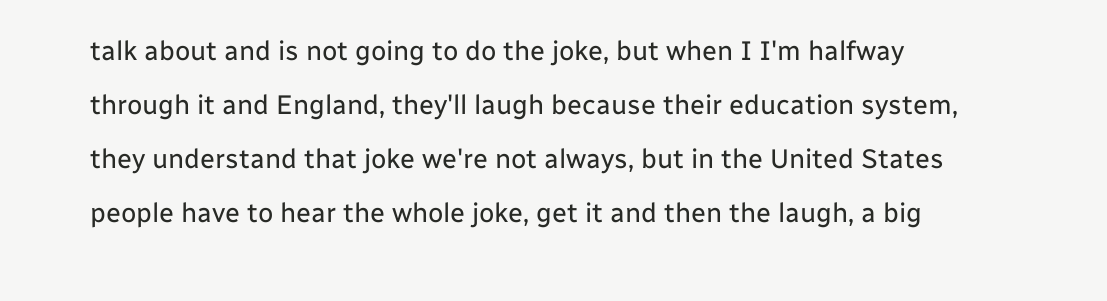talk about and is not going to do the joke, but when I I'm halfway through it and England, they'll laugh because their education system, they understand that joke we're not always, but in the United States people have to hear the whole joke, get it and then the laugh, a big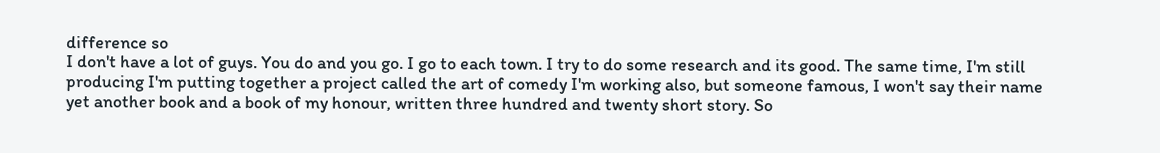difference so
I don't have a lot of guys. You do and you go. I go to each town. I try to do some research and its good. The same time, I'm still producing I'm putting together a project called the art of comedy I'm working also, but someone famous, I won't say their name yet another book and a book of my honour, written three hundred and twenty short story. So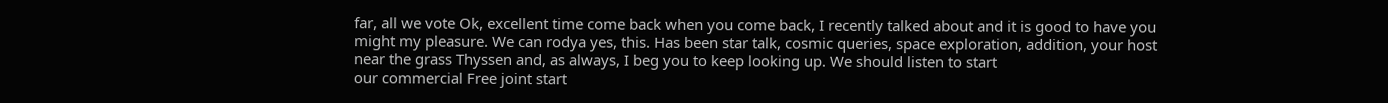far, all we vote Ok, excellent time come back when you come back, I recently talked about and it is good to have you might my pleasure. We can rodya yes, this. Has been star talk, cosmic queries, space exploration, addition, your host near the grass Thyssen and, as always, I beg you to keep looking up. We should listen to start
our commercial Free joint start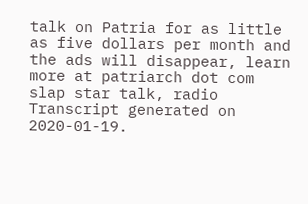talk on Patria for as little as five dollars per month and the ads will disappear, learn more at patriarch dot com slap star talk, radio
Transcript generated on 2020-01-19.